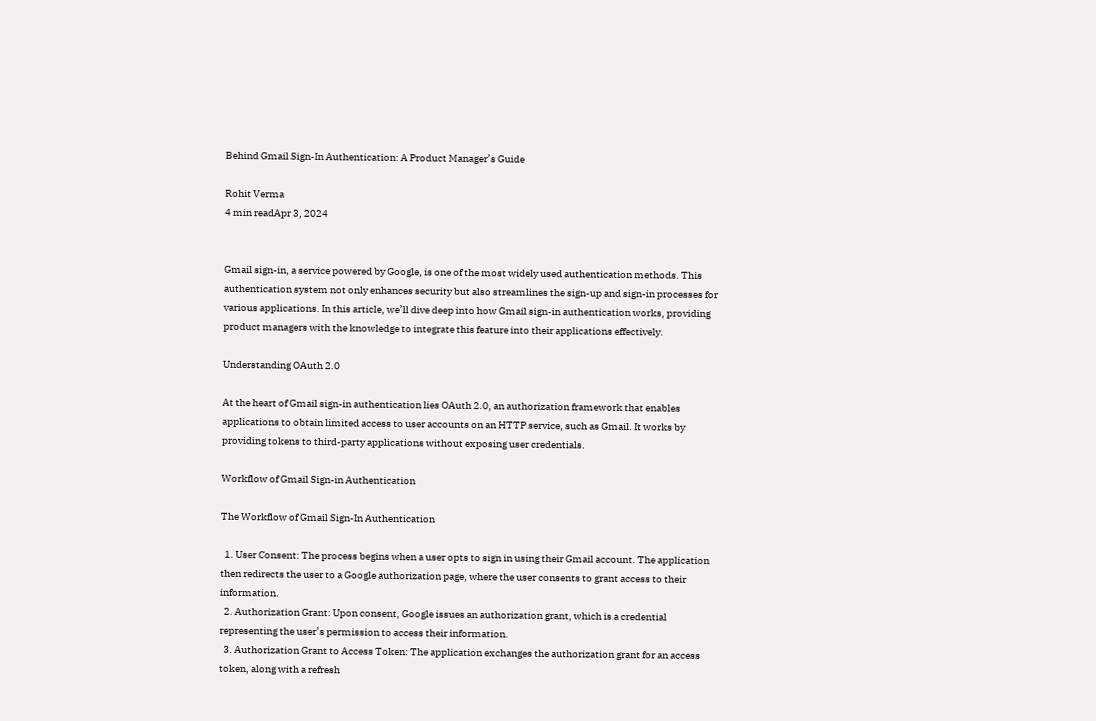Behind Gmail Sign-In Authentication: A Product Manager’s Guide

Rohit Verma
4 min readApr 3, 2024


Gmail sign-in, a service powered by Google, is one of the most widely used authentication methods. This authentication system not only enhances security but also streamlines the sign-up and sign-in processes for various applications. In this article, we’ll dive deep into how Gmail sign-in authentication works, providing product managers with the knowledge to integrate this feature into their applications effectively.

Understanding OAuth 2.0

At the heart of Gmail sign-in authentication lies OAuth 2.0, an authorization framework that enables applications to obtain limited access to user accounts on an HTTP service, such as Gmail. It works by providing tokens to third-party applications without exposing user credentials.

Workflow of Gmail Sign-in Authentication

The Workflow of Gmail Sign-In Authentication

  1. User Consent: The process begins when a user opts to sign in using their Gmail account. The application then redirects the user to a Google authorization page, where the user consents to grant access to their information.
  2. Authorization Grant: Upon consent, Google issues an authorization grant, which is a credential representing the user’s permission to access their information.
  3. Authorization Grant to Access Token: The application exchanges the authorization grant for an access token, along with a refresh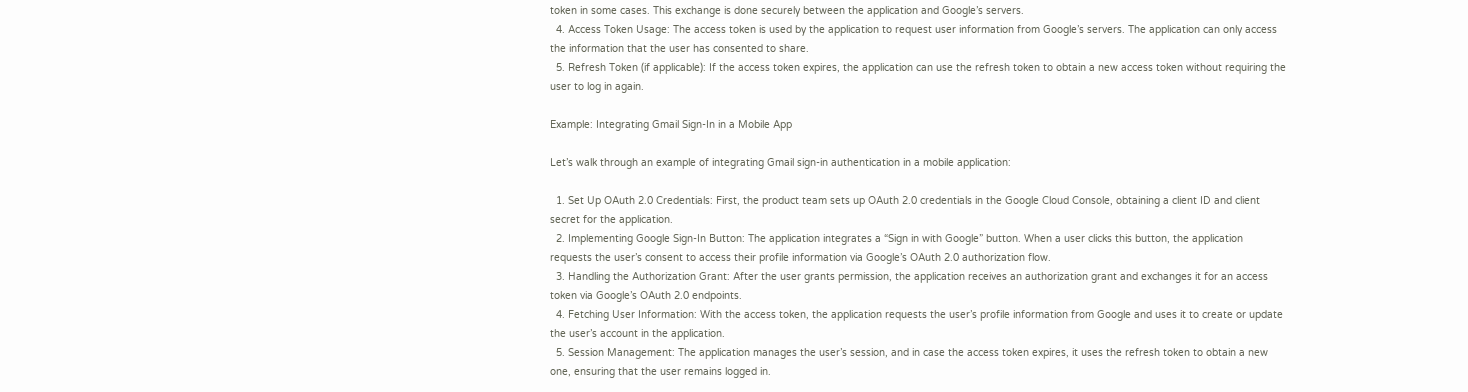token in some cases. This exchange is done securely between the application and Google’s servers.
  4. Access Token Usage: The access token is used by the application to request user information from Google’s servers. The application can only access the information that the user has consented to share.
  5. Refresh Token (if applicable): If the access token expires, the application can use the refresh token to obtain a new access token without requiring the user to log in again.

Example: Integrating Gmail Sign-In in a Mobile App

Let’s walk through an example of integrating Gmail sign-in authentication in a mobile application:

  1. Set Up OAuth 2.0 Credentials: First, the product team sets up OAuth 2.0 credentials in the Google Cloud Console, obtaining a client ID and client secret for the application.
  2. Implementing Google Sign-In Button: The application integrates a “Sign in with Google” button. When a user clicks this button, the application requests the user’s consent to access their profile information via Google’s OAuth 2.0 authorization flow.
  3. Handling the Authorization Grant: After the user grants permission, the application receives an authorization grant and exchanges it for an access token via Google’s OAuth 2.0 endpoints.
  4. Fetching User Information: With the access token, the application requests the user’s profile information from Google and uses it to create or update the user’s account in the application.
  5. Session Management: The application manages the user’s session, and in case the access token expires, it uses the refresh token to obtain a new one, ensuring that the user remains logged in.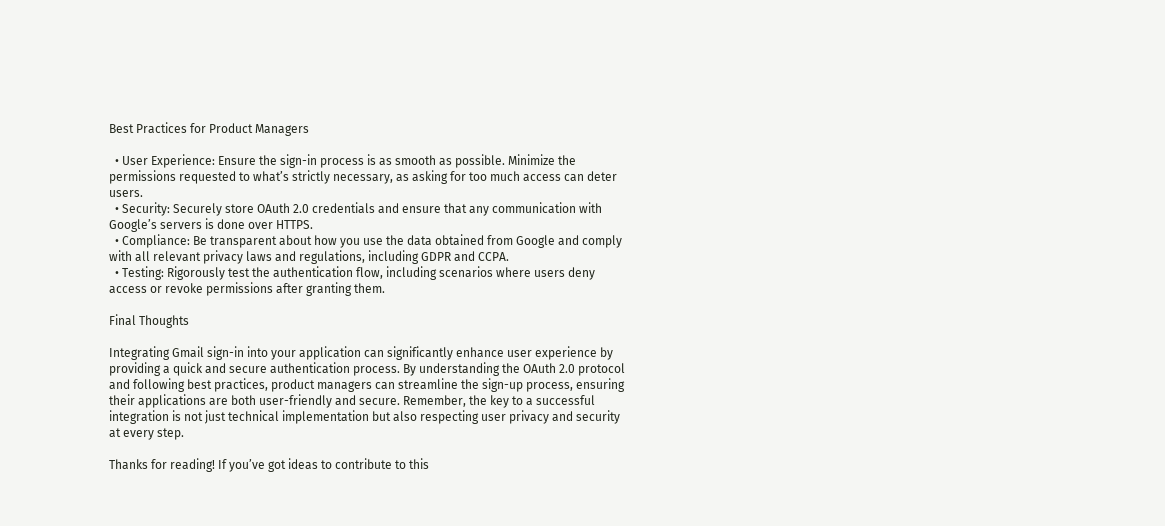Best Practices for Product Managers

  • User Experience: Ensure the sign-in process is as smooth as possible. Minimize the permissions requested to what’s strictly necessary, as asking for too much access can deter users.
  • Security: Securely store OAuth 2.0 credentials and ensure that any communication with Google’s servers is done over HTTPS.
  • Compliance: Be transparent about how you use the data obtained from Google and comply with all relevant privacy laws and regulations, including GDPR and CCPA.
  • Testing: Rigorously test the authentication flow, including scenarios where users deny access or revoke permissions after granting them.

Final Thoughts

Integrating Gmail sign-in into your application can significantly enhance user experience by providing a quick and secure authentication process. By understanding the OAuth 2.0 protocol and following best practices, product managers can streamline the sign-up process, ensuring their applications are both user-friendly and secure. Remember, the key to a successful integration is not just technical implementation but also respecting user privacy and security at every step.

Thanks for reading! If you’ve got ideas to contribute to this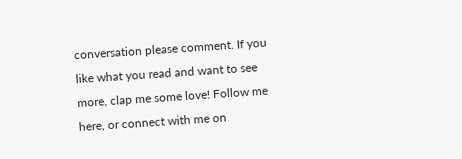conversation please comment. If you like what you read and want to see more, clap me some love! Follow me here, or connect with me on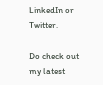LinkedIn or Twitter.

Do check out my latest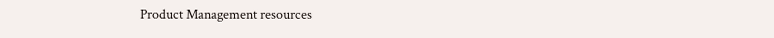Product Management resources